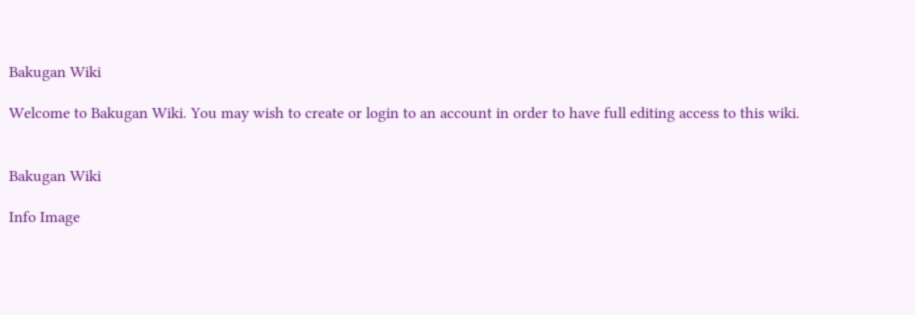Bakugan Wiki

Welcome to Bakugan Wiki. You may wish to create or login to an account in order to have full editing access to this wiki.


Bakugan Wiki

Info Image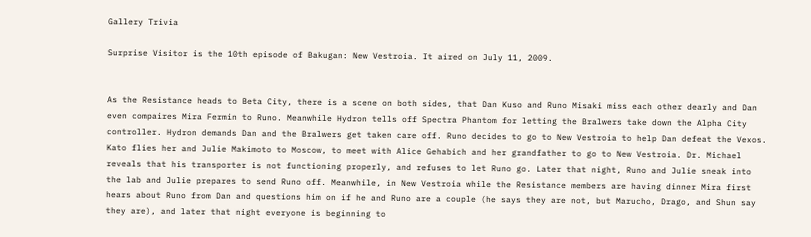Gallery Trivia

Surprise Visitor is the 10th episode of Bakugan: New Vestroia. It aired on July 11, 2009.


As the Resistance heads to Beta City, there is a scene on both sides, that Dan Kuso and Runo Misaki miss each other dearly and Dan even compaires Mira Fermin to Runo. Meanwhile Hydron tells off Spectra Phantom for letting the Bralwers take down the Alpha City controller. Hydron demands Dan and the Bralwers get taken care off. Runo decides to go to New Vestroia to help Dan defeat the Vexos. Kato flies her and Julie Makimoto to Moscow, to meet with Alice Gehabich and her grandfather to go to New Vestroia. Dr. Michael reveals that his transporter is not functioning properly, and refuses to let Runo go. Later that night, Runo and Julie sneak into the lab and Julie prepares to send Runo off. Meanwhile, in New Vestroia while the Resistance members are having dinner Mira first hears about Runo from Dan and questions him on if he and Runo are a couple (he says they are not, but Marucho, Drago, and Shun say they are), and later that night everyone is beginning to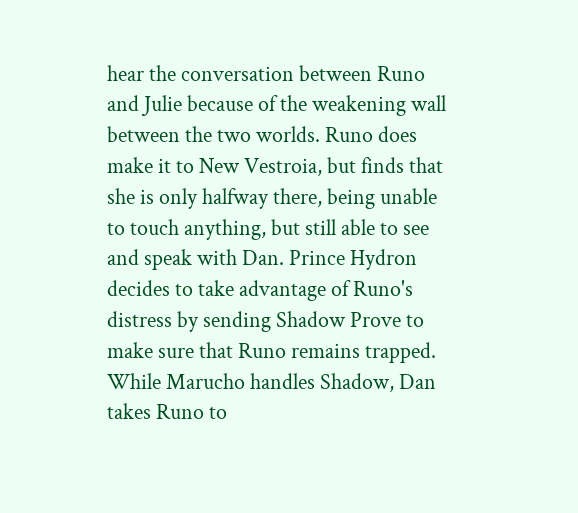hear the conversation between Runo and Julie because of the weakening wall between the two worlds. Runo does make it to New Vestroia, but finds that she is only halfway there, being unable to touch anything, but still able to see and speak with Dan. Prince Hydron decides to take advantage of Runo's distress by sending Shadow Prove to make sure that Runo remains trapped. While Marucho handles Shadow, Dan takes Runo to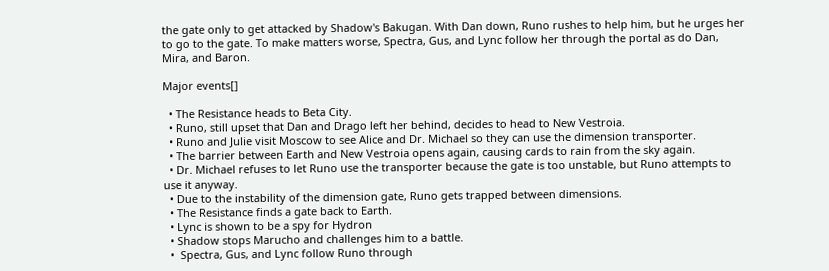the gate only to get attacked by Shadow's Bakugan. With Dan down, Runo rushes to help him, but he urges her to go to the gate. To make matters worse, Spectra, Gus, and Lync follow her through the portal as do Dan, Mira, and Baron.

Major events[]

  • The Resistance heads to Beta City.
  • Runo, still upset that Dan and Drago left her behind, decides to head to New Vestroia.
  • Runo and Julie visit Moscow to see Alice and Dr. Michael so they can use the dimension transporter.
  • The barrier between Earth and New Vestroia opens again, causing cards to rain from the sky again.
  • Dr. Michael refuses to let Runo use the transporter because the gate is too unstable, but Runo attempts to use it anyway.
  • Due to the instability of the dimension gate, Runo gets trapped between dimensions.
  • The Resistance finds a gate back to Earth.
  • Lync is shown to be a spy for Hydron
  • Shadow stops Marucho and challenges him to a battle.
  •  Spectra, Gus, and Lync follow Runo through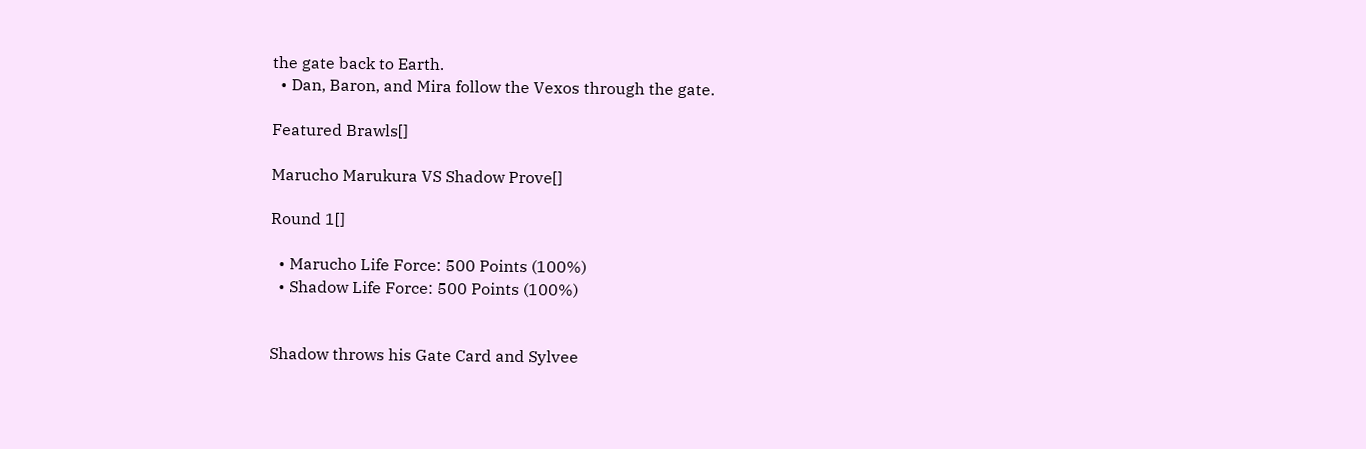the gate back to Earth.
  • Dan, Baron, and Mira follow the Vexos through the gate.

Featured Brawls[]

Marucho Marukura VS Shadow Prove[]

Round 1[]

  • Marucho Life Force: 500 Points (100%)
  • Shadow Life Force: 500 Points (100%)


Shadow throws his Gate Card and Sylvee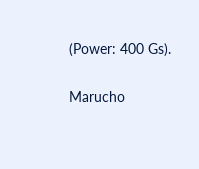(Power: 400 Gs).

Marucho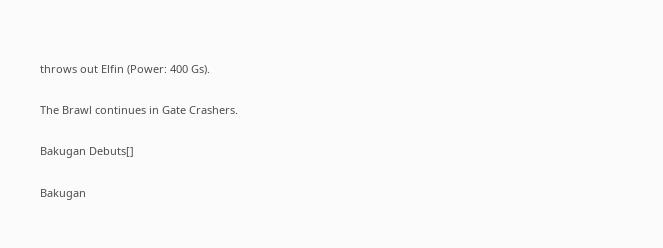throws out Elfin (Power: 400 Gs).

The Brawl continues in Gate Crashers.

Bakugan Debuts[]

Bakugan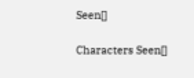Seen[]

Characters Seen[]